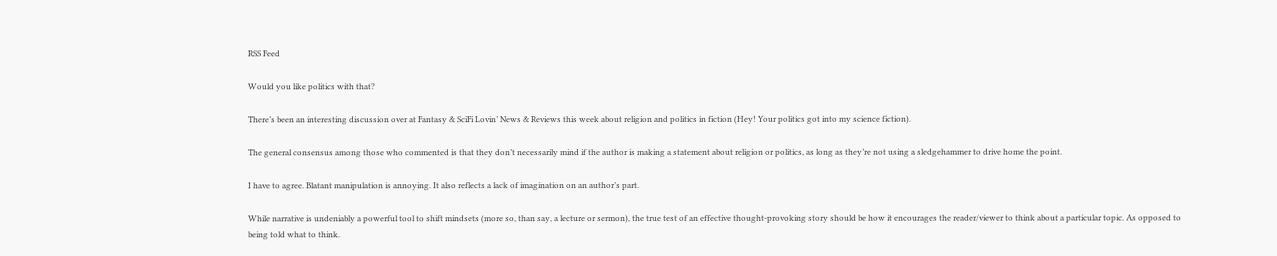RSS Feed

Would you like politics with that?

There’s been an interesting discussion over at Fantasy & SciFi Lovin’ News & Reviews this week about religion and politics in fiction (Hey! Your politics got into my science fiction).

The general consensus among those who commented is that they don’t necessarily mind if the author is making a statement about religion or politics, as long as they’re not using a sledgehammer to drive home the point.

I have to agree. Blatant manipulation is annoying. It also reflects a lack of imagination on an author’s part.

While narrative is undeniably a powerful tool to shift mindsets (more so, than say, a lecture or sermon), the true test of an effective thought-provoking story should be how it encourages the reader/viewer to think about a particular topic. As opposed to being told what to think.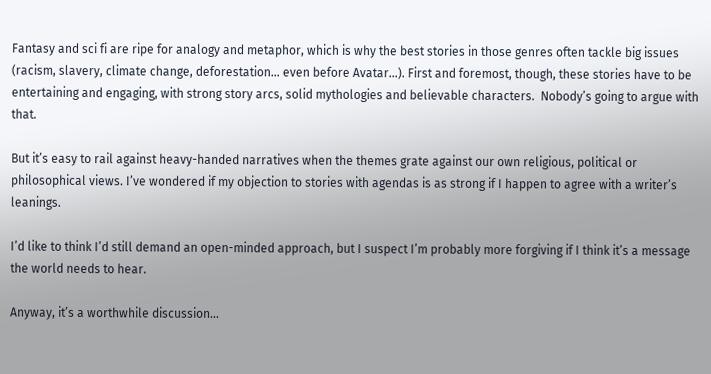Fantasy and sci fi are ripe for analogy and metaphor, which is why the best stories in those genres often tackle big issues (racism, slavery, climate change, deforestation… even before Avatar…). First and foremost, though, these stories have to be entertaining and engaging, with strong story arcs, solid mythologies and believable characters.  Nobody’s going to argue with that.

But it’s easy to rail against heavy-handed narratives when the themes grate against our own religious, political or philosophical views. I’ve wondered if my objection to stories with agendas is as strong if I happen to agree with a writer’s leanings.

I’d like to think I’d still demand an open-minded approach, but I suspect I’m probably more forgiving if I think it’s a message the world needs to hear.

Anyway, it’s a worthwhile discussion…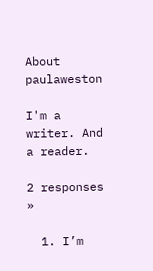About paulaweston

I'm a writer. And a reader.

2 responses »

  1. I’m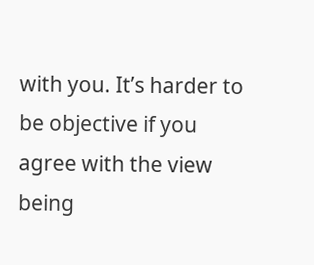with you. It’s harder to be objective if you agree with the view being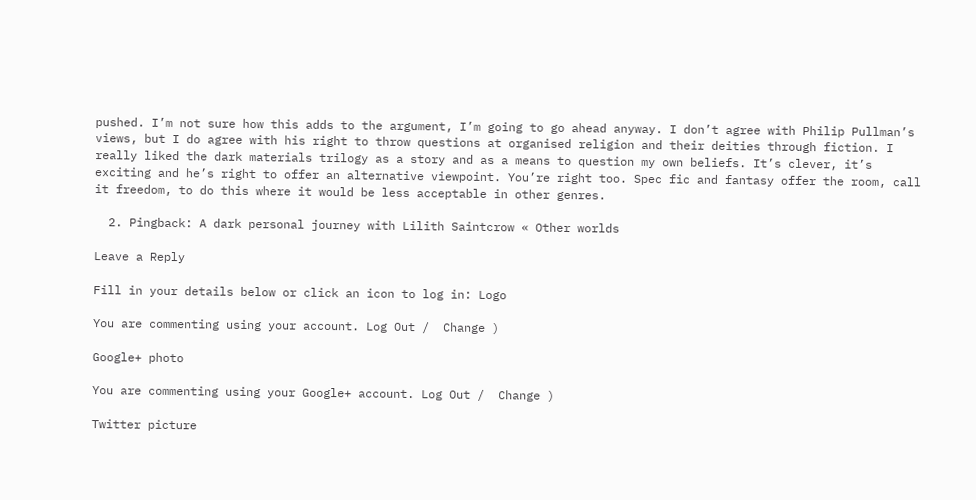pushed. I’m not sure how this adds to the argument, I’m going to go ahead anyway. I don’t agree with Philip Pullman’s views, but I do agree with his right to throw questions at organised religion and their deities through fiction. I really liked the dark materials trilogy as a story and as a means to question my own beliefs. It’s clever, it’s exciting and he’s right to offer an alternative viewpoint. You’re right too. Spec fic and fantasy offer the room, call it freedom, to do this where it would be less acceptable in other genres.

  2. Pingback: A dark personal journey with Lilith Saintcrow « Other worlds

Leave a Reply

Fill in your details below or click an icon to log in: Logo

You are commenting using your account. Log Out /  Change )

Google+ photo

You are commenting using your Google+ account. Log Out /  Change )

Twitter picture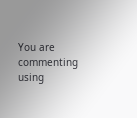You are commenting using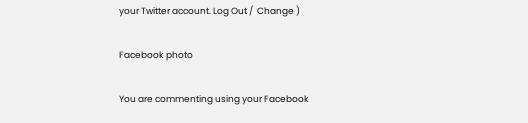your Twitter account. Log Out /  Change )

Facebook photo

You are commenting using your Facebook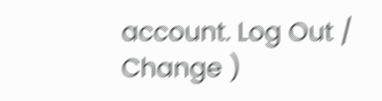account. Log Out /  Change )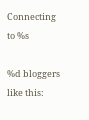Connecting to %s

%d bloggers like this: